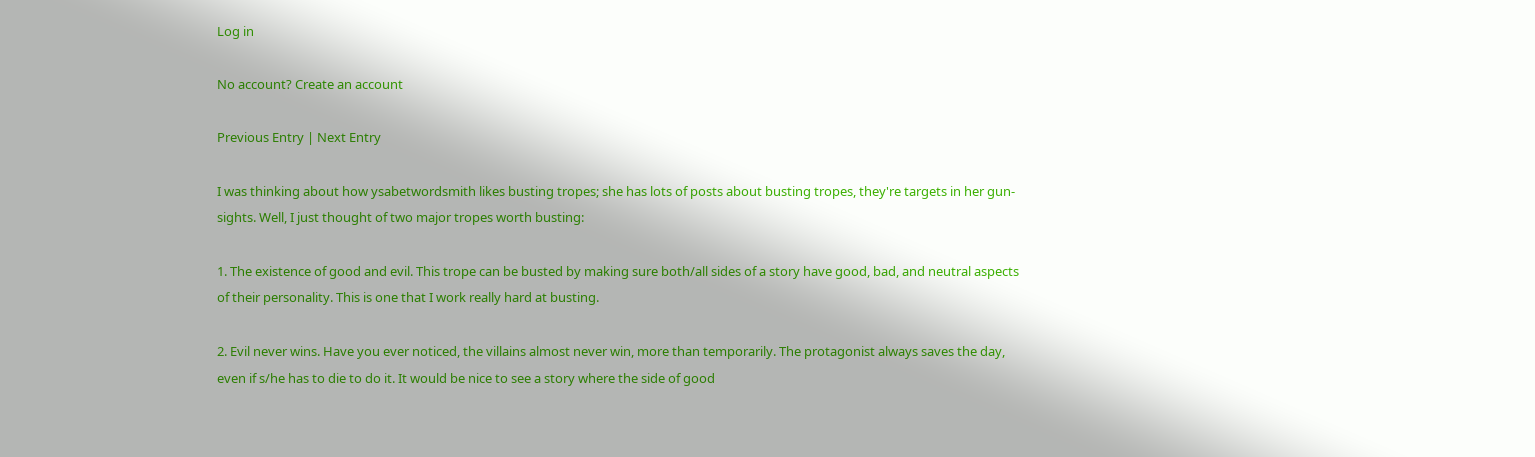Log in

No account? Create an account

Previous Entry | Next Entry

I was thinking about how ysabetwordsmith likes busting tropes; she has lots of posts about busting tropes, they're targets in her gun-sights. Well, I just thought of two major tropes worth busting:

1. The existence of good and evil. This trope can be busted by making sure both/all sides of a story have good, bad, and neutral aspects of their personality. This is one that I work really hard at busting.

2. Evil never wins. Have you ever noticed, the villains almost never win, more than temporarily. The protagonist always saves the day, even if s/he has to die to do it. It would be nice to see a story where the side of good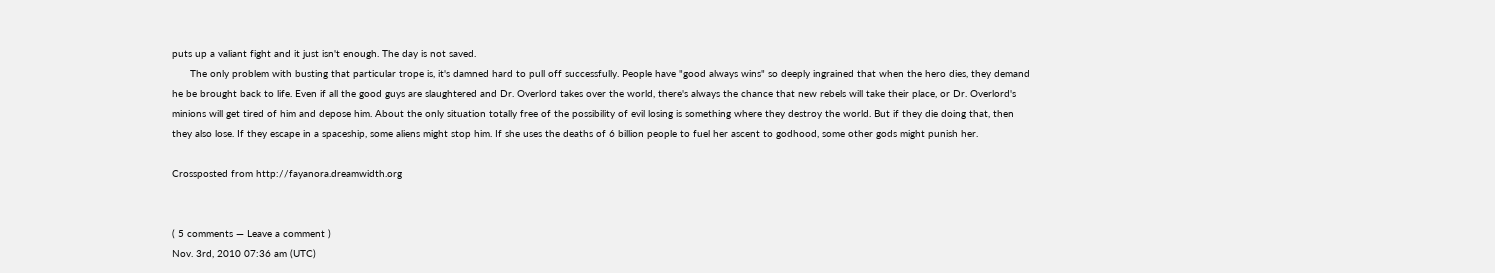puts up a valiant fight and it just isn't enough. The day is not saved.
      The only problem with busting that particular trope is, it's damned hard to pull off successfully. People have "good always wins" so deeply ingrained that when the hero dies, they demand he be brought back to life. Even if all the good guys are slaughtered and Dr. Overlord takes over the world, there's always the chance that new rebels will take their place, or Dr. Overlord's minions will get tired of him and depose him. About the only situation totally free of the possibility of evil losing is something where they destroy the world. But if they die doing that, then they also lose. If they escape in a spaceship, some aliens might stop him. If she uses the deaths of 6 billion people to fuel her ascent to godhood, some other gods might punish her.

Crossposted from http://fayanora.dreamwidth.org


( 5 comments — Leave a comment )
Nov. 3rd, 2010 07:36 am (UTC)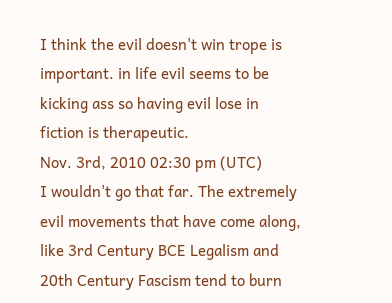I think the evil doesn't win trope is important. in life evil seems to be kicking ass so having evil lose in fiction is therapeutic.
Nov. 3rd, 2010 02:30 pm (UTC)
I wouldn't go that far. The extremely evil movements that have come along, like 3rd Century BCE Legalism and 20th Century Fascism tend to burn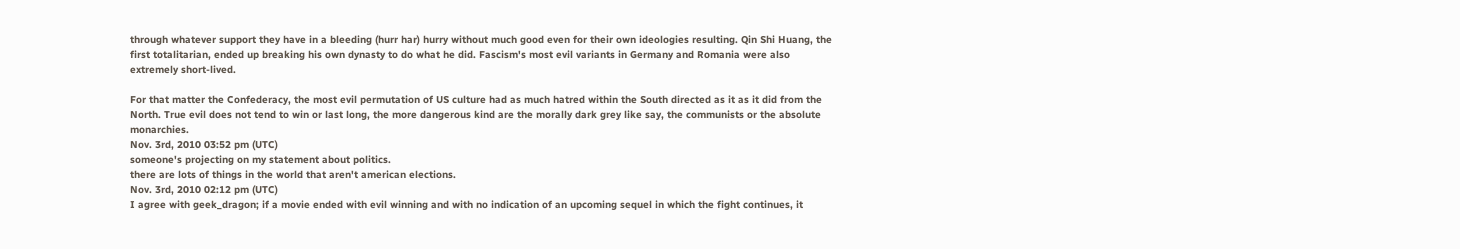through whatever support they have in a bleeding (hurr har) hurry without much good even for their own ideologies resulting. Qin Shi Huang, the first totalitarian, ended up breaking his own dynasty to do what he did. Fascism's most evil variants in Germany and Romania were also extremely short-lived.

For that matter the Confederacy, the most evil permutation of US culture had as much hatred within the South directed as it as it did from the North. True evil does not tend to win or last long, the more dangerous kind are the morally dark grey like say, the communists or the absolute monarchies.
Nov. 3rd, 2010 03:52 pm (UTC)
someone's projecting on my statement about politics.
there are lots of things in the world that aren't american elections.
Nov. 3rd, 2010 02:12 pm (UTC)
I agree with geek_dragon; if a movie ended with evil winning and with no indication of an upcoming sequel in which the fight continues, it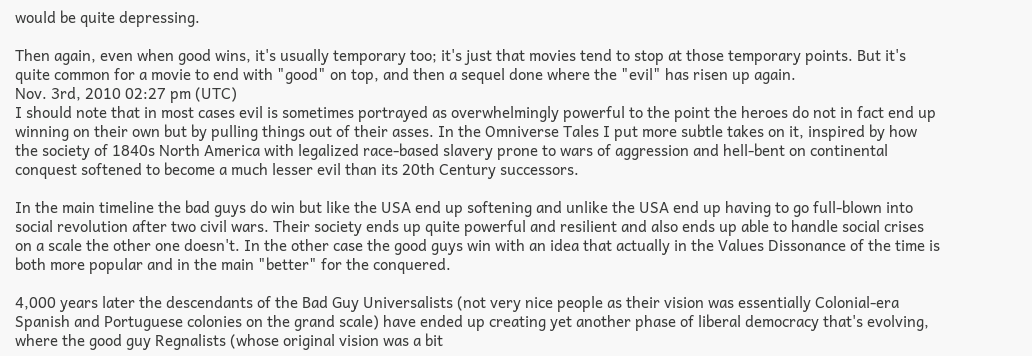would be quite depressing.

Then again, even when good wins, it's usually temporary too; it's just that movies tend to stop at those temporary points. But it's quite common for a movie to end with "good" on top, and then a sequel done where the "evil" has risen up again.
Nov. 3rd, 2010 02:27 pm (UTC)
I should note that in most cases evil is sometimes portrayed as overwhelmingly powerful to the point the heroes do not in fact end up winning on their own but by pulling things out of their asses. In the Omniverse Tales I put more subtle takes on it, inspired by how the society of 1840s North America with legalized race-based slavery prone to wars of aggression and hell-bent on continental conquest softened to become a much lesser evil than its 20th Century successors.

In the main timeline the bad guys do win but like the USA end up softening and unlike the USA end up having to go full-blown into social revolution after two civil wars. Their society ends up quite powerful and resilient and also ends up able to handle social crises on a scale the other one doesn't. In the other case the good guys win with an idea that actually in the Values Dissonance of the time is both more popular and in the main "better" for the conquered.

4,000 years later the descendants of the Bad Guy Universalists (not very nice people as their vision was essentially Colonial-era Spanish and Portuguese colonies on the grand scale) have ended up creating yet another phase of liberal democracy that's evolving, where the good guy Regnalists (whose original vision was a bit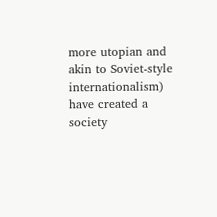more utopian and akin to Soviet-style internationalism) have created a society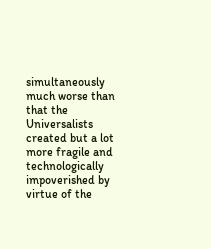simultaneously much worse than that the Universalists created but a lot more fragile and technologically impoverished by virtue of the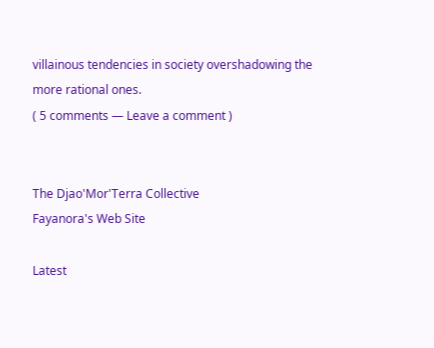villainous tendencies in society overshadowing the more rational ones.
( 5 comments — Leave a comment )


The Djao'Mor'Terra Collective
Fayanora's Web Site

Latest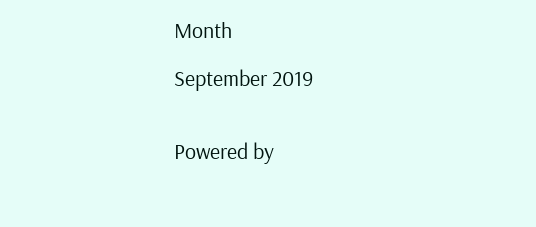Month

September 2019


Powered by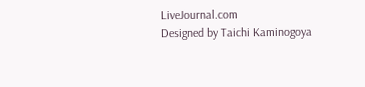LiveJournal.com
Designed by Taichi Kaminogoya